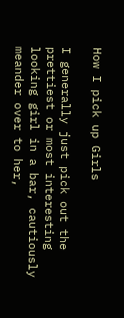How I pick up Girls

I generally just pick out the prettiest or most interesting looking girl in a bar, cautiously meander over to her,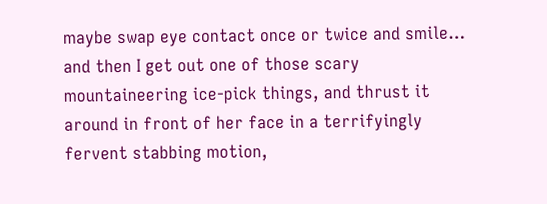maybe swap eye contact once or twice and smile… and then I get out one of those scary mountaineering ice-pick things, and thrust it around in front of her face in a terrifyingly fervent stabbing motion,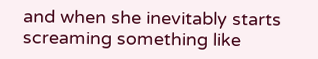and when she inevitably starts screaming something like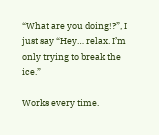“What are you doing!?”, I just say “Hey… relax. I’m only trying to break the ice.”

Works every time.